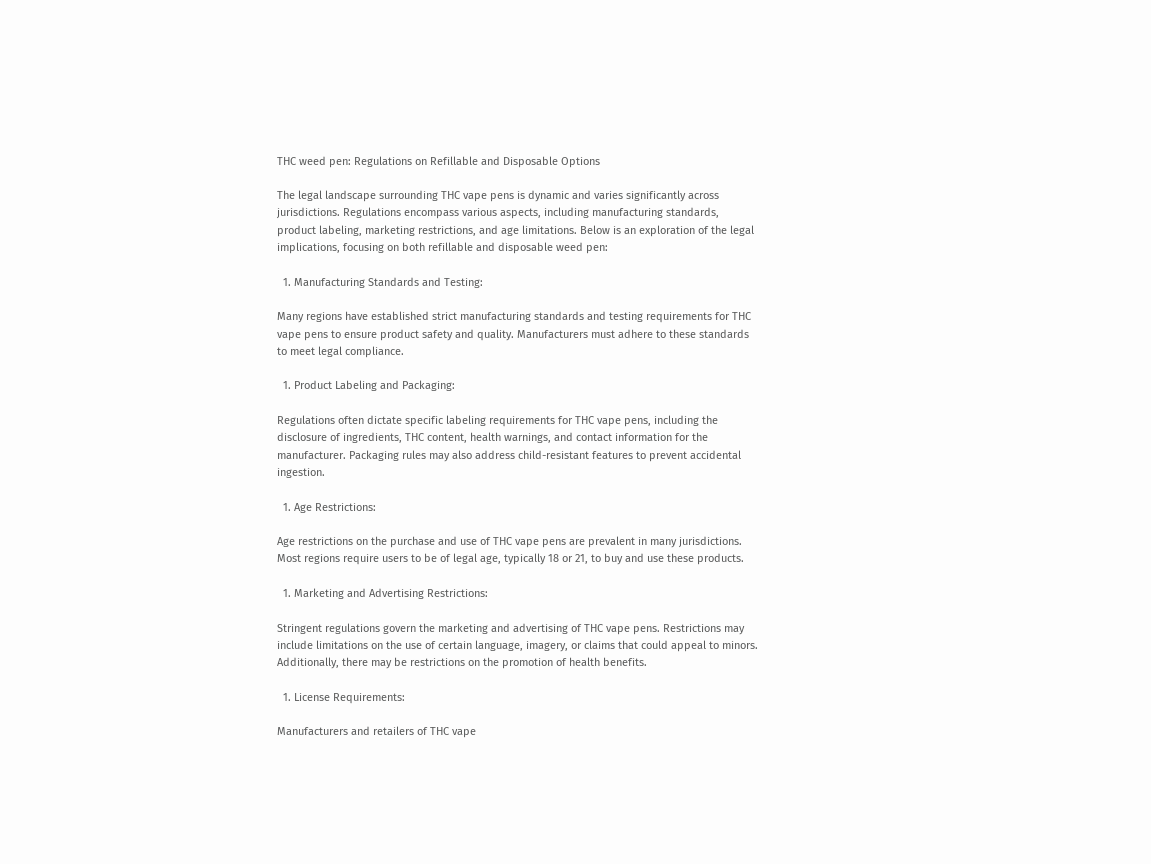THC weed pen: Regulations on Refillable and Disposable Options

The legal landscape surrounding THC vape pens is dynamic and varies significantly across jurisdictions. Regulations encompass various aspects, including manufacturing standards, product labeling, marketing restrictions, and age limitations. Below is an exploration of the legal implications, focusing on both refillable and disposable weed pen:

  1. Manufacturing Standards and Testing:

Many regions have established strict manufacturing standards and testing requirements for THC vape pens to ensure product safety and quality. Manufacturers must adhere to these standards to meet legal compliance.

  1. Product Labeling and Packaging:

Regulations often dictate specific labeling requirements for THC vape pens, including the disclosure of ingredients, THC content, health warnings, and contact information for the manufacturer. Packaging rules may also address child-resistant features to prevent accidental ingestion.

  1. Age Restrictions:

Age restrictions on the purchase and use of THC vape pens are prevalent in many jurisdictions. Most regions require users to be of legal age, typically 18 or 21, to buy and use these products.

  1. Marketing and Advertising Restrictions:

Stringent regulations govern the marketing and advertising of THC vape pens. Restrictions may include limitations on the use of certain language, imagery, or claims that could appeal to minors. Additionally, there may be restrictions on the promotion of health benefits.

  1. License Requirements:

Manufacturers and retailers of THC vape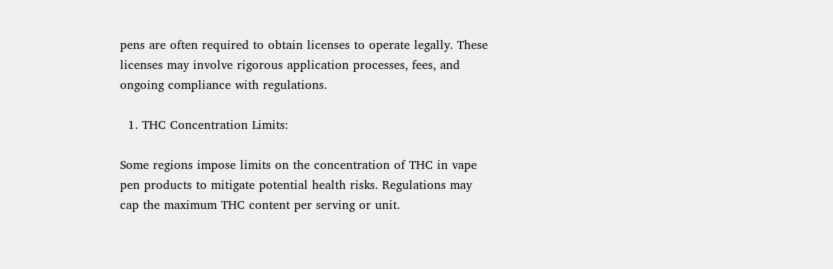pens are often required to obtain licenses to operate legally. These licenses may involve rigorous application processes, fees, and ongoing compliance with regulations.

  1. THC Concentration Limits:

Some regions impose limits on the concentration of THC in vape pen products to mitigate potential health risks. Regulations may cap the maximum THC content per serving or unit.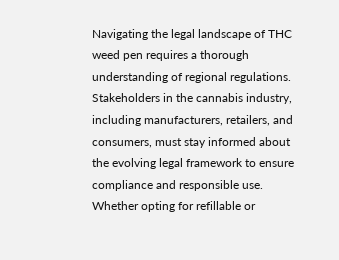Navigating the legal landscape of THC weed pen requires a thorough understanding of regional regulations. Stakeholders in the cannabis industry, including manufacturers, retailers, and consumers, must stay informed about the evolving legal framework to ensure compliance and responsible use. Whether opting for refillable or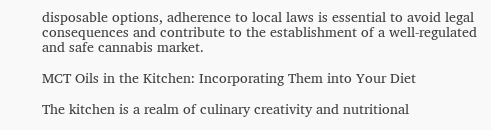disposable options, adherence to local laws is essential to avoid legal consequences and contribute to the establishment of a well-regulated and safe cannabis market.

MCT Oils in the Kitchen: Incorporating Them into Your Diet

The kitchen is a realm of culinary creativity and nutritional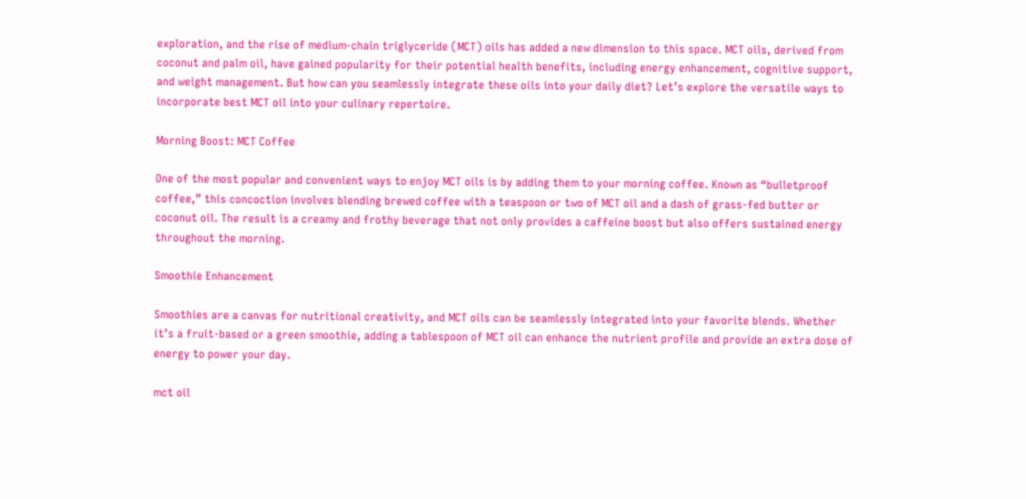exploration, and the rise of medium-chain triglyceride (MCT) oils has added a new dimension to this space. MCT oils, derived from coconut and palm oil, have gained popularity for their potential health benefits, including energy enhancement, cognitive support, and weight management. But how can you seamlessly integrate these oils into your daily diet? Let’s explore the versatile ways to incorporate best MCT oil into your culinary repertoire.

Morning Boost: MCT Coffee

One of the most popular and convenient ways to enjoy MCT oils is by adding them to your morning coffee. Known as “bulletproof coffee,” this concoction involves blending brewed coffee with a teaspoon or two of MCT oil and a dash of grass-fed butter or coconut oil. The result is a creamy and frothy beverage that not only provides a caffeine boost but also offers sustained energy throughout the morning.

Smoothie Enhancement

Smoothies are a canvas for nutritional creativity, and MCT oils can be seamlessly integrated into your favorite blends. Whether it’s a fruit-based or a green smoothie, adding a tablespoon of MCT oil can enhance the nutrient profile and provide an extra dose of energy to power your day.

mct oil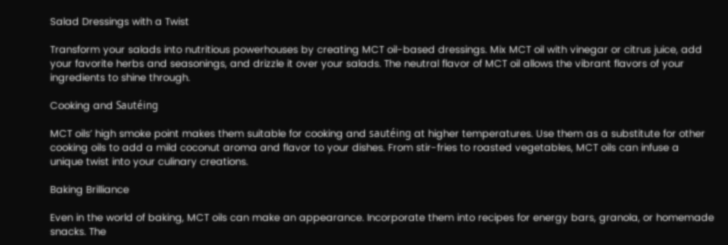Salad Dressings with a Twist

Transform your salads into nutritious powerhouses by creating MCT oil-based dressings. Mix MCT oil with vinegar or citrus juice, add your favorite herbs and seasonings, and drizzle it over your salads. The neutral flavor of MCT oil allows the vibrant flavors of your ingredients to shine through.

Cooking and Sautéing

MCT oils’ high smoke point makes them suitable for cooking and sautéing at higher temperatures. Use them as a substitute for other cooking oils to add a mild coconut aroma and flavor to your dishes. From stir-fries to roasted vegetables, MCT oils can infuse a unique twist into your culinary creations.

Baking Brilliance

Even in the world of baking, MCT oils can make an appearance. Incorporate them into recipes for energy bars, granola, or homemade snacks. The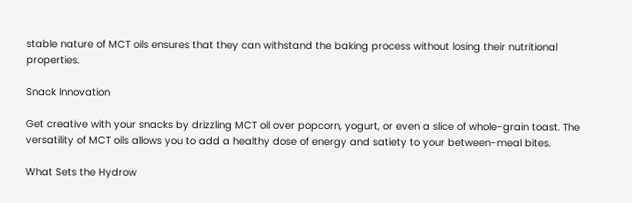stable nature of MCT oils ensures that they can withstand the baking process without losing their nutritional properties.

Snack Innovation

Get creative with your snacks by drizzling MCT oil over popcorn, yogurt, or even a slice of whole-grain toast. The versatility of MCT oils allows you to add a healthy dose of energy and satiety to your between-meal bites.

What Sets the Hydrow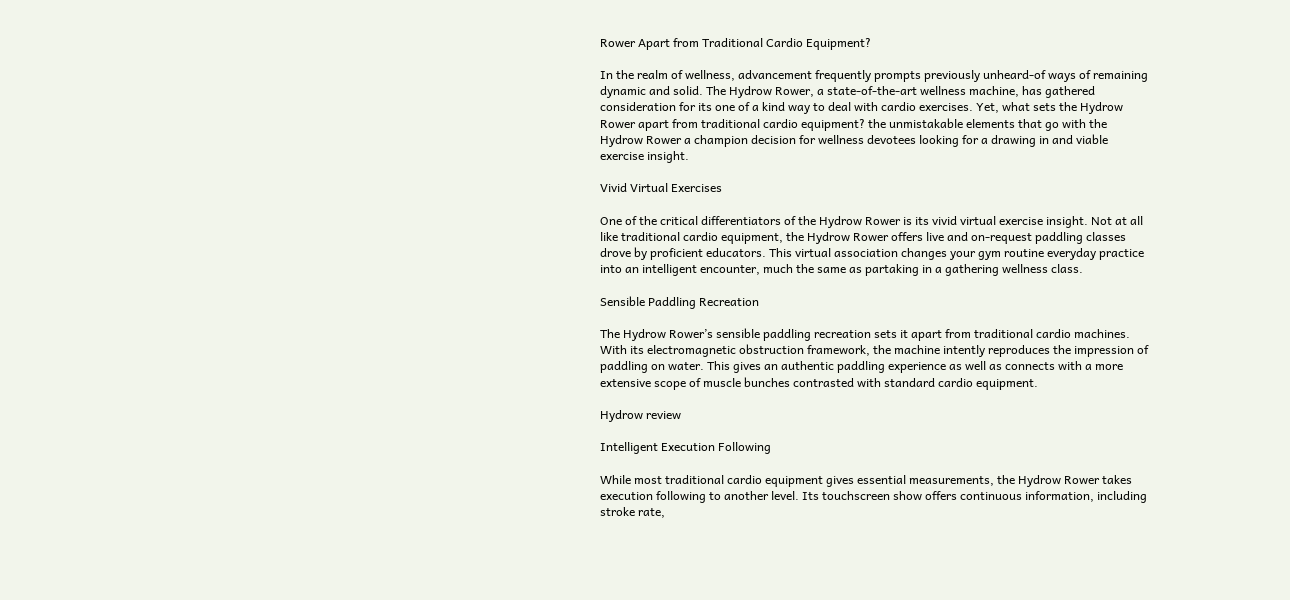Rower Apart from Traditional Cardio Equipment?

In the realm of wellness, advancement frequently prompts previously unheard-of ways of remaining dynamic and solid. The Hydrow Rower, a state-of-the-art wellness machine, has gathered consideration for its one of a kind way to deal with cardio exercises. Yet, what sets the Hydrow Rower apart from traditional cardio equipment? the unmistakable elements that go with the Hydrow Rower a champion decision for wellness devotees looking for a drawing in and viable exercise insight.

Vivid Virtual Exercises

One of the critical differentiators of the Hydrow Rower is its vivid virtual exercise insight. Not at all like traditional cardio equipment, the Hydrow Rower offers live and on-request paddling classes drove by proficient educators. This virtual association changes your gym routine everyday practice into an intelligent encounter, much the same as partaking in a gathering wellness class.

Sensible Paddling Recreation

The Hydrow Rower’s sensible paddling recreation sets it apart from traditional cardio machines. With its electromagnetic obstruction framework, the machine intently reproduces the impression of paddling on water. This gives an authentic paddling experience as well as connects with a more extensive scope of muscle bunches contrasted with standard cardio equipment.

Hydrow review

Intelligent Execution Following

While most traditional cardio equipment gives essential measurements, the Hydrow Rower takes execution following to another level. Its touchscreen show offers continuous information, including stroke rate,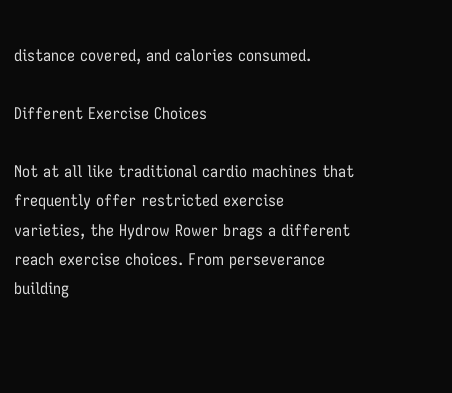distance covered, and calories consumed.

Different Exercise Choices

Not at all like traditional cardio machines that frequently offer restricted exercise varieties, the Hydrow Rower brags a different reach exercise choices. From perseverance building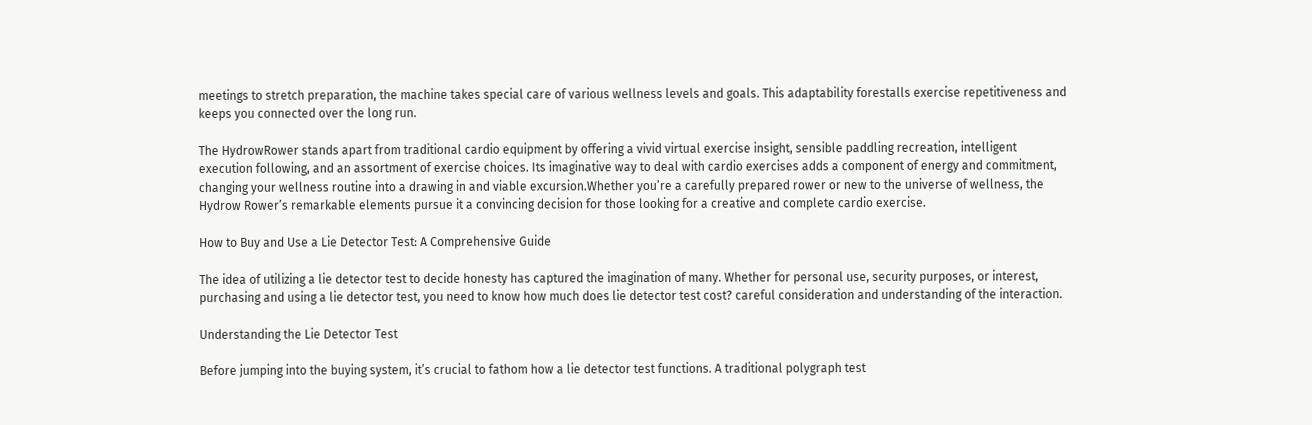meetings to stretch preparation, the machine takes special care of various wellness levels and goals. This adaptability forestalls exercise repetitiveness and keeps you connected over the long run.

The HydrowRower stands apart from traditional cardio equipment by offering a vivid virtual exercise insight, sensible paddling recreation, intelligent execution following, and an assortment of exercise choices. Its imaginative way to deal with cardio exercises adds a component of energy and commitment, changing your wellness routine into a drawing in and viable excursion.Whether you’re a carefully prepared rower or new to the universe of wellness, the Hydrow Rower’s remarkable elements pursue it a convincing decision for those looking for a creative and complete cardio exercise.

How to Buy and Use a Lie Detector Test: A Comprehensive Guide

The idea of utilizing a lie detector test to decide honesty has captured the imagination of many. Whether for personal use, security purposes, or interest, purchasing and using a lie detector test, you need to know how much does lie detector test cost? careful consideration and understanding of the interaction.

Understanding the Lie Detector Test

Before jumping into the buying system, it’s crucial to fathom how a lie detector test functions. A traditional polygraph test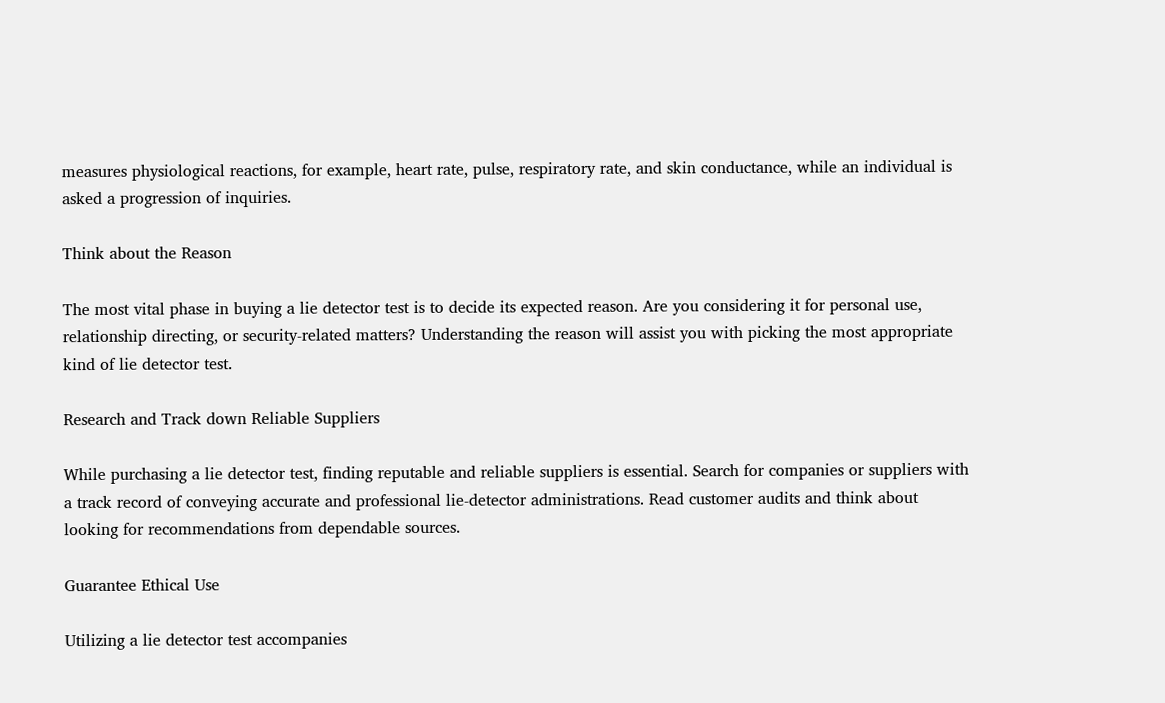measures physiological reactions, for example, heart rate, pulse, respiratory rate, and skin conductance, while an individual is asked a progression of inquiries.

Think about the Reason

The most vital phase in buying a lie detector test is to decide its expected reason. Are you considering it for personal use, relationship directing, or security-related matters? Understanding the reason will assist you with picking the most appropriate kind of lie detector test.

Research and Track down Reliable Suppliers

While purchasing a lie detector test, finding reputable and reliable suppliers is essential. Search for companies or suppliers with a track record of conveying accurate and professional lie-detector administrations. Read customer audits and think about looking for recommendations from dependable sources.

Guarantee Ethical Use

Utilizing a lie detector test accompanies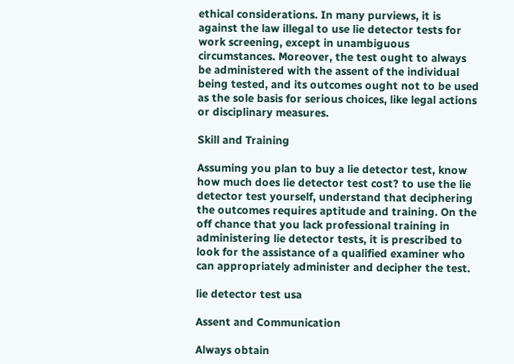ethical considerations. In many purviews, it is against the law illegal to use lie detector tests for work screening, except in unambiguous circumstances. Moreover, the test ought to always be administered with the assent of the individual being tested, and its outcomes ought not to be used as the sole basis for serious choices, like legal actions or disciplinary measures.

Skill and Training

Assuming you plan to buy a lie detector test, know how much does lie detector test cost? to use the lie detector test yourself, understand that deciphering the outcomes requires aptitude and training. On the off chance that you lack professional training in administering lie detector tests, it is prescribed to look for the assistance of a qualified examiner who can appropriately administer and decipher the test.

lie detector test usa

Assent and Communication

Always obtain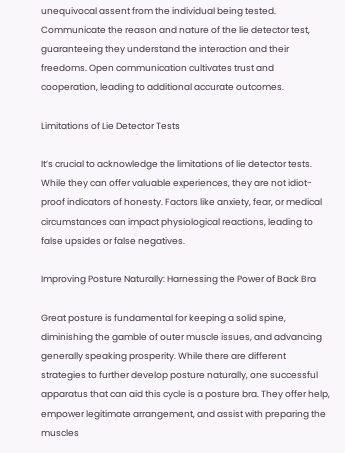unequivocal assent from the individual being tested. Communicate the reason and nature of the lie detector test, guaranteeing they understand the interaction and their freedoms. Open communication cultivates trust and cooperation, leading to additional accurate outcomes.

Limitations of Lie Detector Tests

It’s crucial to acknowledge the limitations of lie detector tests. While they can offer valuable experiences, they are not idiot-proof indicators of honesty. Factors like anxiety, fear, or medical circumstances can impact physiological reactions, leading to false upsides or false negatives.

Improving Posture Naturally: Harnessing the Power of Back Bra

Great posture is fundamental for keeping a solid spine, diminishing the gamble of outer muscle issues, and advancing generally speaking prosperity. While there are different strategies to further develop posture naturally, one successful apparatus that can aid this cycle is a posture bra. They offer help, empower legitimate arrangement, and assist with preparing the muscles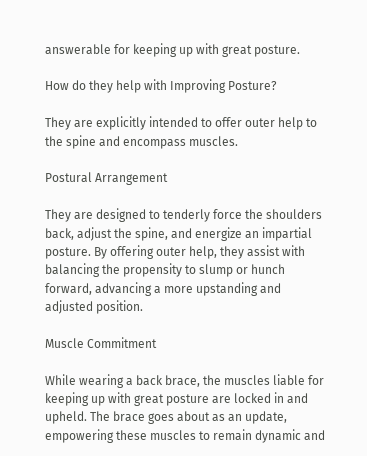answerable for keeping up with great posture.

How do they help with Improving Posture?

They are explicitly intended to offer outer help to the spine and encompass muscles.

Postural Arrangement

They are designed to tenderly force the shoulders back, adjust the spine, and energize an impartial posture. By offering outer help, they assist with balancing the propensity to slump or hunch forward, advancing a more upstanding and adjusted position.

Muscle Commitment

While wearing a back brace, the muscles liable for keeping up with great posture are locked in and upheld. The brace goes about as an update, empowering these muscles to remain dynamic and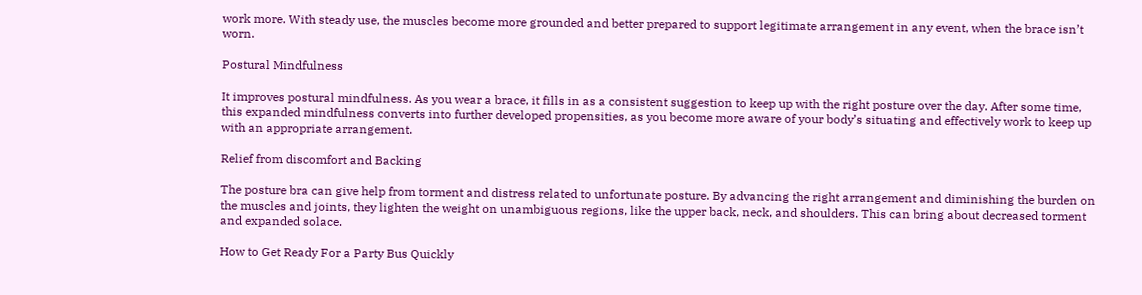work more. With steady use, the muscles become more grounded and better prepared to support legitimate arrangement in any event, when the brace isn’t worn.

Postural Mindfulness

It improves postural mindfulness. As you wear a brace, it fills in as a consistent suggestion to keep up with the right posture over the day. After some time, this expanded mindfulness converts into further developed propensities, as you become more aware of your body’s situating and effectively work to keep up with an appropriate arrangement.

Relief from discomfort and Backing

The posture bra can give help from torment and distress related to unfortunate posture. By advancing the right arrangement and diminishing the burden on the muscles and joints, they lighten the weight on unambiguous regions, like the upper back, neck, and shoulders. This can bring about decreased torment and expanded solace.

How to Get Ready For a Party Bus Quickly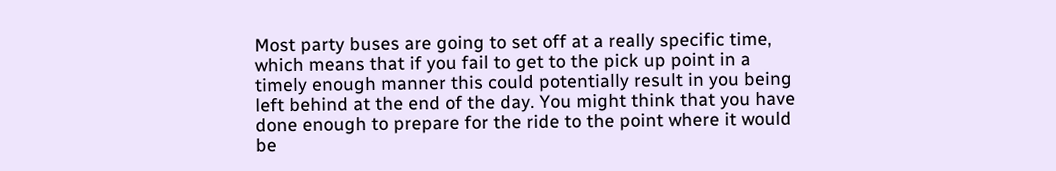Most party buses are going to set off at a really specific time, which means that if you fail to get to the pick up point in a timely enough manner this could potentially result in you being left behind at the end of the day. You might think that you have done enough to prepare for the ride to the point where it would be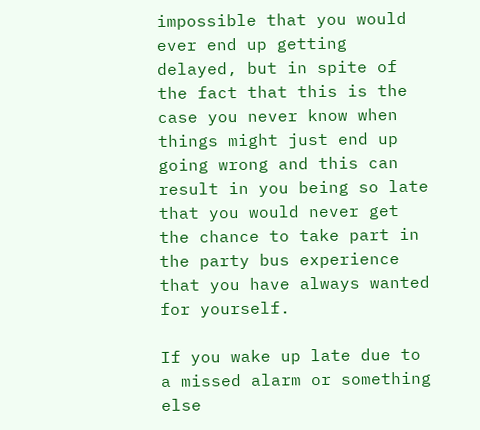impossible that you would ever end up getting delayed, but in spite of the fact that this is the case you never know when things might just end up going wrong and this can result in you being so late that you would never get the chance to take part in the party bus experience that you have always wanted for yourself.

If you wake up late due to a missed alarm or something else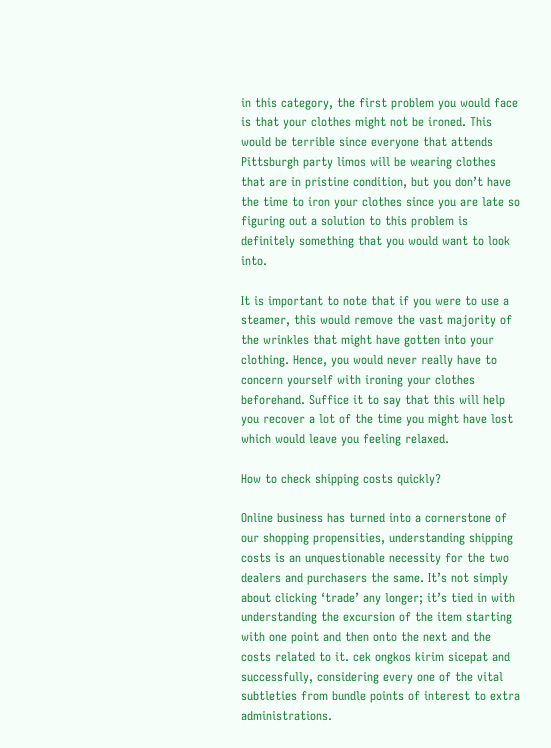in this category, the first problem you would face is that your clothes might not be ironed. This would be terrible since everyone that attends Pittsburgh party limos will be wearing clothes that are in pristine condition, but you don’t have the time to iron your clothes since you are late so figuring out a solution to this problem is definitely something that you would want to look into.

It is important to note that if you were to use a steamer, this would remove the vast majority of the wrinkles that might have gotten into your clothing. Hence, you would never really have to concern yourself with ironing your clothes beforehand. Suffice it to say that this will help you recover a lot of the time you might have lost which would leave you feeling relaxed.

How to check shipping costs quickly?

Online business has turned into a cornerstone of our shopping propensities, understanding shipping costs is an unquestionable necessity for the two dealers and purchasers the same. It’s not simply about clicking ‘trade’ any longer; it’s tied in with understanding the excursion of the item starting with one point and then onto the next and the costs related to it. cek ongkos kirim sicepat and successfully, considering every one of the vital subtleties from bundle points of interest to extra administrations.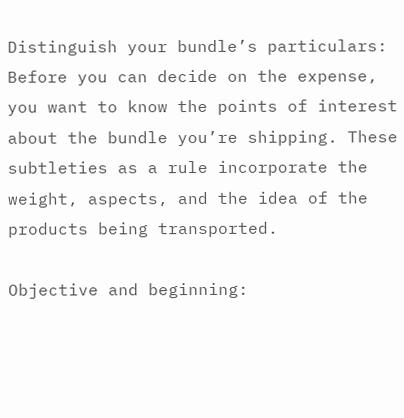Distinguish your bundle’s particulars: Before you can decide on the expense, you want to know the points of interest about the bundle you’re shipping. These subtleties as a rule incorporate the weight, aspects, and the idea of the products being transported.

Objective and beginning: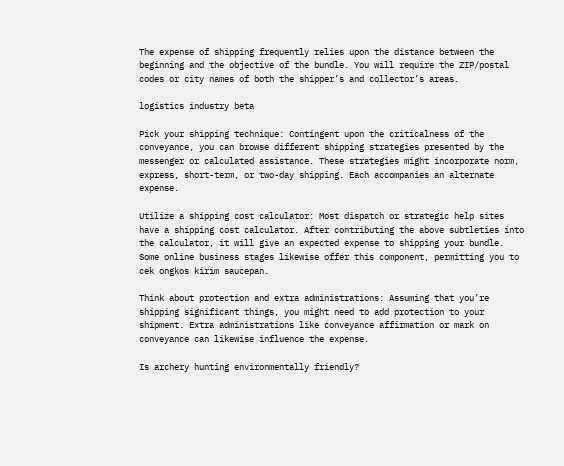The expense of shipping frequently relies upon the distance between the beginning and the objective of the bundle. You will require the ZIP/postal codes or city names of both the shipper’s and collector’s areas.

logistics industry beta

Pick your shipping technique: Contingent upon the criticalness of the conveyance, you can browse different shipping strategies presented by the messenger or calculated assistance. These strategies might incorporate norm, express, short-term, or two-day shipping. Each accompanies an alternate expense.

Utilize a shipping cost calculator: Most dispatch or strategic help sites have a shipping cost calculator. After contributing the above subtleties into the calculator, it will give an expected expense to shipping your bundle. Some online business stages likewise offer this component, permitting you to cek ongkos kirim saucepan.

Think about protection and extra administrations: Assuming that you’re shipping significant things, you might need to add protection to your shipment. Extra administrations like conveyance affirmation or mark on conveyance can likewise influence the expense.

Is archery hunting environmentally friendly?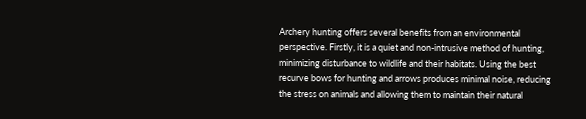Archery hunting offers several benefits from an environmental perspective. Firstly, it is a quiet and non-intrusive method of hunting, minimizing disturbance to wildlife and their habitats. Using the best recurve bows for hunting and arrows produces minimal noise, reducing the stress on animals and allowing them to maintain their natural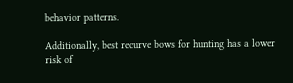behavior patterns.

Additionally, best recurve bows for hunting has a lower risk of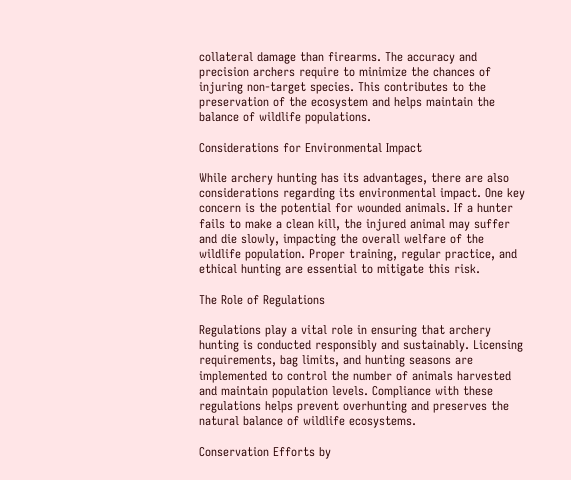collateral damage than firearms. The accuracy and precision archers require to minimize the chances of injuring non-target species. This contributes to the preservation of the ecosystem and helps maintain the balance of wildlife populations.

Considerations for Environmental Impact

While archery hunting has its advantages, there are also considerations regarding its environmental impact. One key concern is the potential for wounded animals. If a hunter fails to make a clean kill, the injured animal may suffer and die slowly, impacting the overall welfare of the wildlife population. Proper training, regular practice, and ethical hunting are essential to mitigate this risk.

The Role of Regulations

Regulations play a vital role in ensuring that archery hunting is conducted responsibly and sustainably. Licensing requirements, bag limits, and hunting seasons are implemented to control the number of animals harvested and maintain population levels. Compliance with these regulations helps prevent overhunting and preserves the natural balance of wildlife ecosystems.

Conservation Efforts by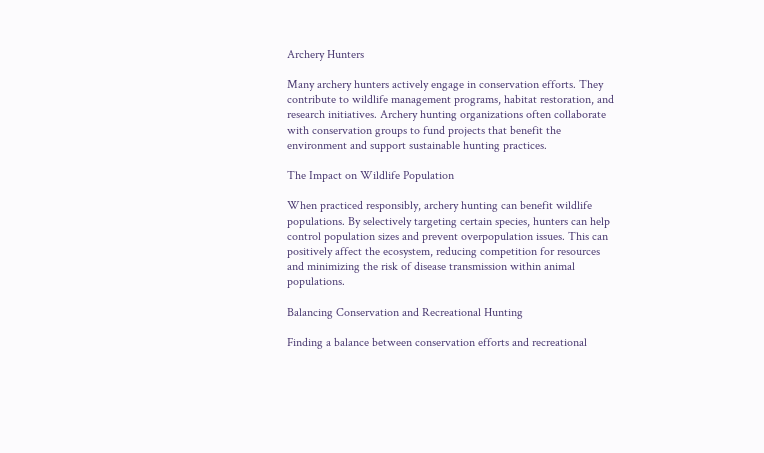Archery Hunters

Many archery hunters actively engage in conservation efforts. They contribute to wildlife management programs, habitat restoration, and research initiatives. Archery hunting organizations often collaborate with conservation groups to fund projects that benefit the environment and support sustainable hunting practices.

The Impact on Wildlife Population

When practiced responsibly, archery hunting can benefit wildlife populations. By selectively targeting certain species, hunters can help control population sizes and prevent overpopulation issues. This can positively affect the ecosystem, reducing competition for resources and minimizing the risk of disease transmission within animal populations.

Balancing Conservation and Recreational Hunting

Finding a balance between conservation efforts and recreational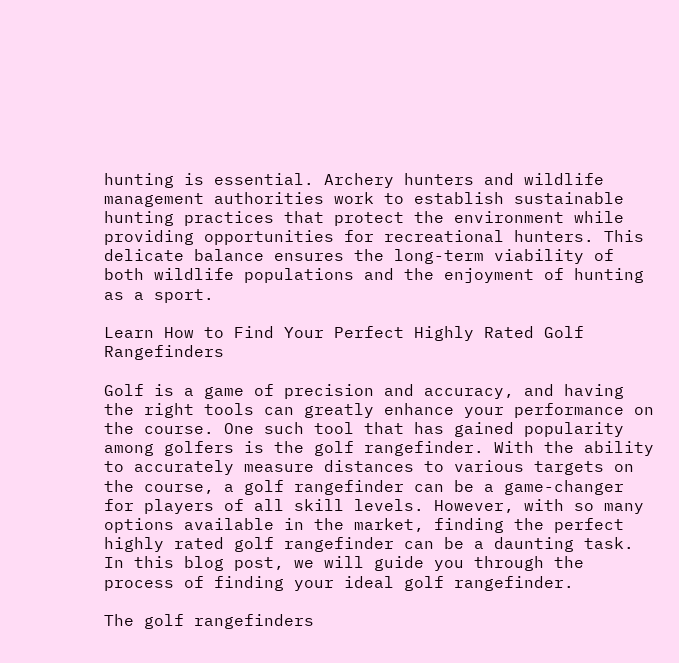hunting is essential. Archery hunters and wildlife management authorities work to establish sustainable hunting practices that protect the environment while providing opportunities for recreational hunters. This delicate balance ensures the long-term viability of both wildlife populations and the enjoyment of hunting as a sport.

Learn How to Find Your Perfect Highly Rated Golf Rangefinders

Golf is a game of precision and accuracy, and having the right tools can greatly enhance your performance on the course. One such tool that has gained popularity among golfers is the golf rangefinder. With the ability to accurately measure distances to various targets on the course, a golf rangefinder can be a game-changer for players of all skill levels. However, with so many options available in the market, finding the perfect highly rated golf rangefinder can be a daunting task. In this blog post, we will guide you through the process of finding your ideal golf rangefinder.

The golf rangefinders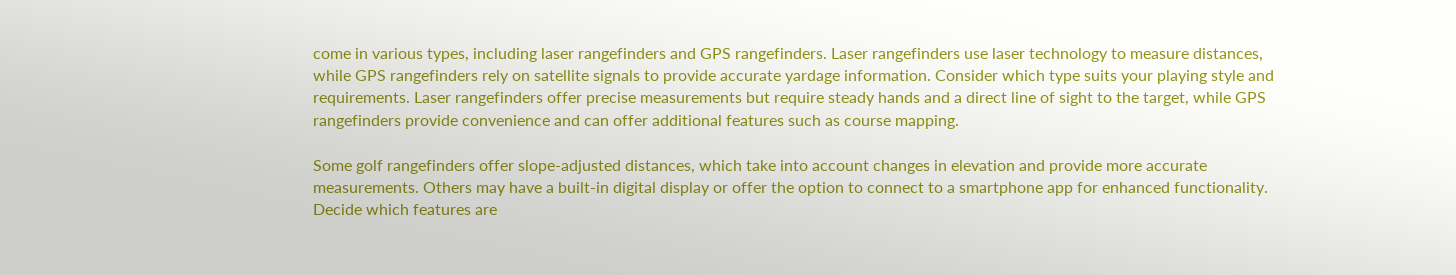come in various types, including laser rangefinders and GPS rangefinders. Laser rangefinders use laser technology to measure distances, while GPS rangefinders rely on satellite signals to provide accurate yardage information. Consider which type suits your playing style and requirements. Laser rangefinders offer precise measurements but require steady hands and a direct line of sight to the target, while GPS rangefinders provide convenience and can offer additional features such as course mapping.

Some golf rangefinders offer slope-adjusted distances, which take into account changes in elevation and provide more accurate measurements. Others may have a built-in digital display or offer the option to connect to a smartphone app for enhanced functionality. Decide which features are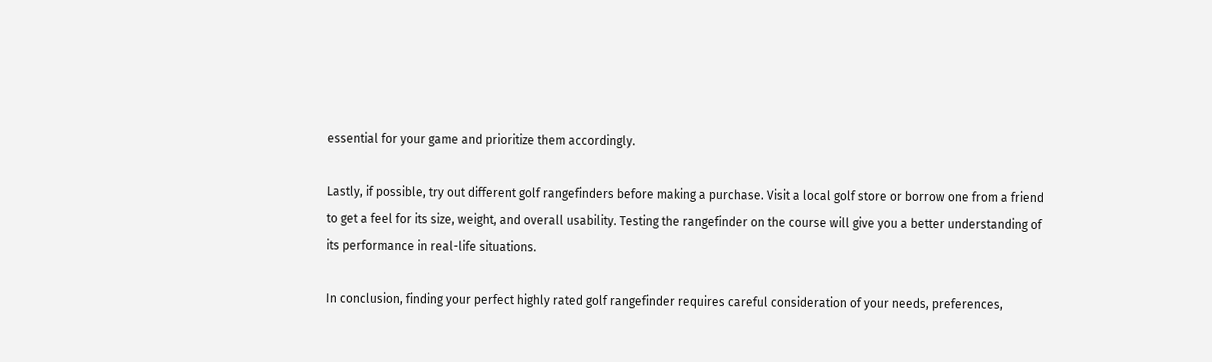essential for your game and prioritize them accordingly.

Lastly, if possible, try out different golf rangefinders before making a purchase. Visit a local golf store or borrow one from a friend to get a feel for its size, weight, and overall usability. Testing the rangefinder on the course will give you a better understanding of its performance in real-life situations.

In conclusion, finding your perfect highly rated golf rangefinder requires careful consideration of your needs, preferences,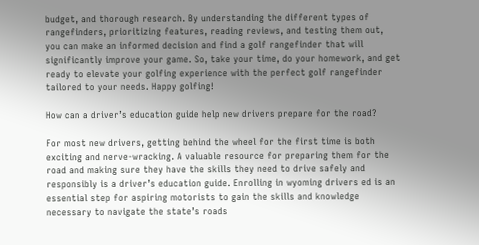budget, and thorough research. By understanding the different types of rangefinders, prioritizing features, reading reviews, and testing them out, you can make an informed decision and find a golf rangefinder that will significantly improve your game. So, take your time, do your homework, and get ready to elevate your golfing experience with the perfect golf rangefinder tailored to your needs. Happy golfing!

How can a driver’s education guide help new drivers prepare for the road?

For most new drivers, getting behind the wheel for the first time is both exciting and nerve-wracking. A valuable resource for preparing them for the road and making sure they have the skills they need to drive safely and responsibly is a driver’s education guide. Enrolling in wyoming drivers ed is an essential step for aspiring motorists to gain the skills and knowledge necessary to navigate the state’s roads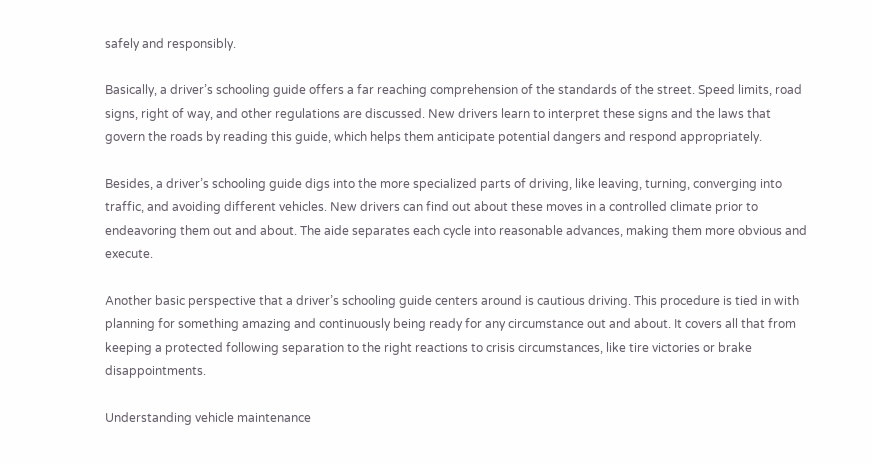safely and responsibly.

Basically, a driver’s schooling guide offers a far reaching comprehension of the standards of the street. Speed limits, road signs, right of way, and other regulations are discussed. New drivers learn to interpret these signs and the laws that govern the roads by reading this guide, which helps them anticipate potential dangers and respond appropriately.

Besides, a driver’s schooling guide digs into the more specialized parts of driving, like leaving, turning, converging into traffic, and avoiding different vehicles. New drivers can find out about these moves in a controlled climate prior to endeavoring them out and about. The aide separates each cycle into reasonable advances, making them more obvious and execute.

Another basic perspective that a driver’s schooling guide centers around is cautious driving. This procedure is tied in with planning for something amazing and continuously being ready for any circumstance out and about. It covers all that from keeping a protected following separation to the right reactions to crisis circumstances, like tire victories or brake disappointments.

Understanding vehicle maintenance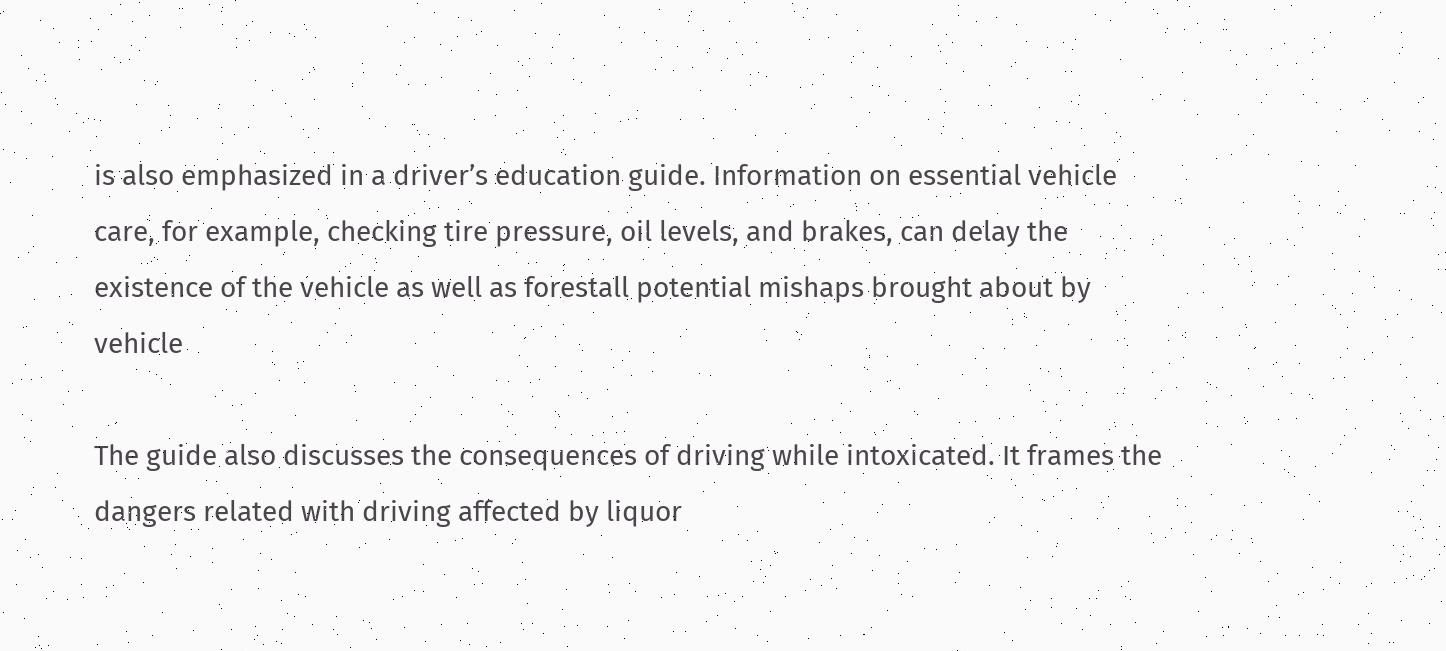is also emphasized in a driver’s education guide. Information on essential vehicle care, for example, checking tire pressure, oil levels, and brakes, can delay the existence of the vehicle as well as forestall potential mishaps brought about by vehicle

The guide also discusses the consequences of driving while intoxicated. It frames the dangers related with driving affected by liquor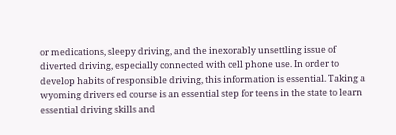or medications, sleepy driving, and the inexorably unsettling issue of diverted driving, especially connected with cell phone use. In order to develop habits of responsible driving, this information is essential. Taking a wyoming drivers ed course is an essential step for teens in the state to learn essential driving skills and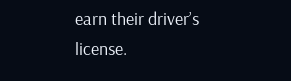earn their driver’s license.